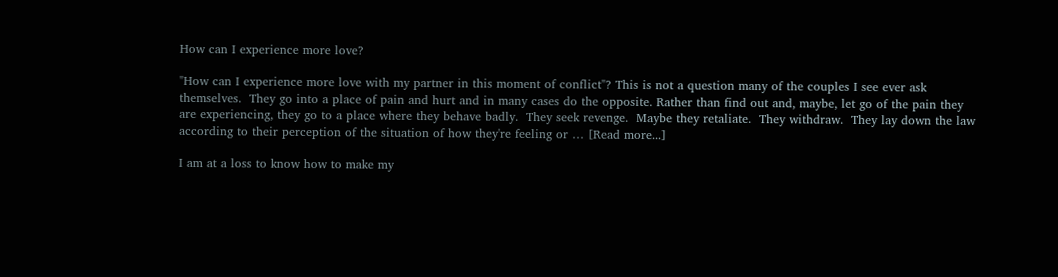How can I experience more love?

"How can I experience more love with my partner in this moment of conflict"? This is not a question many of the couples I see ever ask themselves.  They go into a place of pain and hurt and in many cases do the opposite. Rather than find out and, maybe, let go of the pain they are experiencing, they go to a place where they behave badly.  They seek revenge.  Maybe they retaliate.  They withdraw.  They lay down the law according to their perception of the situation of how they're feeling or … [Read more...]

I am at a loss to know how to make my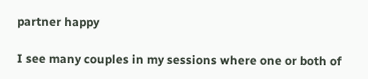partner happy

I see many couples in my sessions where one or both of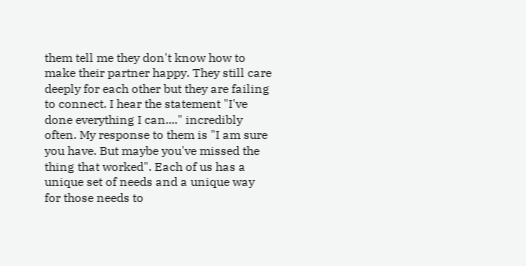them tell me they don't know how to make their partner happy. They still care deeply for each other but they are failing to connect. I hear the statement "I've done everything I can...." incredibly often. My response to them is "I am sure you have. But maybe you've missed the thing that worked". Each of us has a unique set of needs and a unique way for those needs to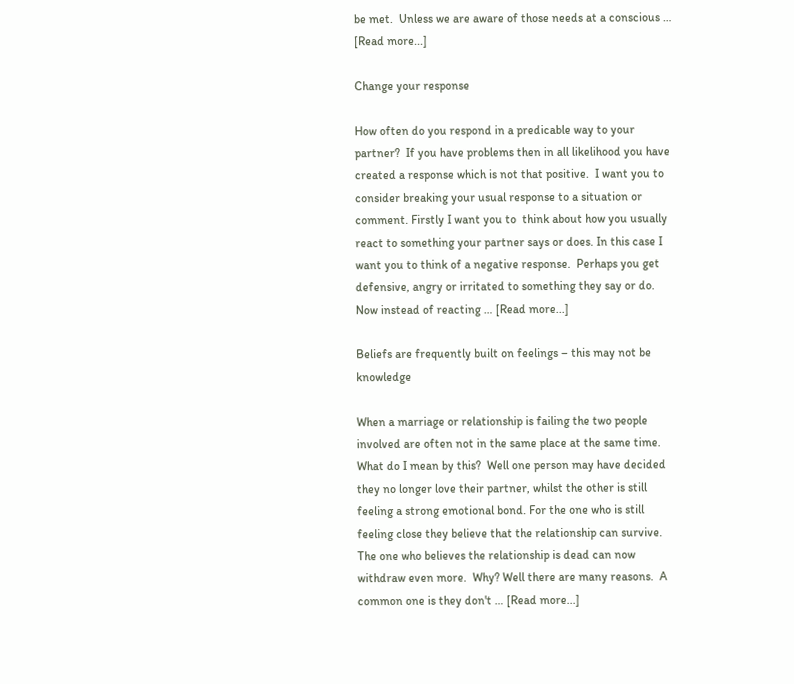be met.  Unless we are aware of those needs at a conscious … [Read more...]

Change your response

How often do you respond in a predicable way to your partner?  If you have problems then in all likelihood you have created a response which is not that positive.  I want you to consider breaking your usual response to a situation or comment. Firstly I want you to  think about how you usually react to something your partner says or does. In this case I want you to think of a negative response.  Perhaps you get defensive, angry or irritated to something they say or do.  Now instead of reacting … [Read more...]

Beliefs are frequently built on feelings – this may not be knowledge

When a marriage or relationship is failing the two people involved are often not in the same place at the same time.  What do I mean by this?  Well one person may have decided they no longer love their partner, whilst the other is still feeling a strong emotional bond. For the one who is still feeling close they believe that the relationship can survive.  The one who believes the relationship is dead can now withdraw even more.  Why? Well there are many reasons.  A common one is they don't … [Read more...]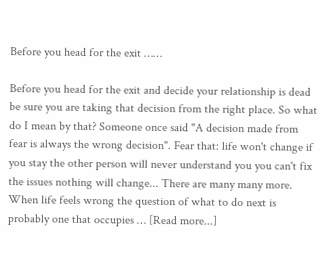Before you head for the exit ……

Before you head for the exit and decide your relationship is dead be sure you are taking that decision from the right place. So what do I mean by that? Someone once said "A decision made from fear is always the wrong decision". Fear that: life won't change if you stay the other person will never understand you you can't fix the issues nothing will change... There are many many more. When life feels wrong the question of what to do next is probably one that occupies … [Read more...]